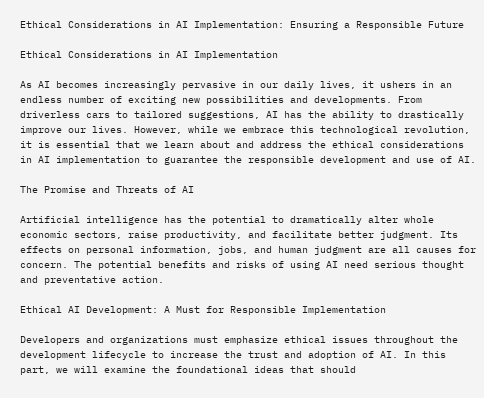Ethical Considerations in AI Implementation: Ensuring a Responsible Future

Ethical Considerations in AI Implementation

As AI becomes increasingly pervasive in our daily lives, it ushers in an endless number of exciting new possibilities and developments. From driverless cars to tailored suggestions, AI has the ability to drastically improve our lives. However, while we embrace this technological revolution, it is essential that we learn about and address the ethical considerations in AI implementation to guarantee the responsible development and use of AI.

The Promise and Threats of AI

Artificial intelligence has the potential to dramatically alter whole economic sectors, raise productivity, and facilitate better judgment. Its effects on personal information, jobs, and human judgment are all causes for concern. The potential benefits and risks of using AI need serious thought and preventative action.

Ethical AI Development: A Must for Responsible Implementation

Developers and organizations must emphasize ethical issues throughout the development lifecycle to increase the trust and adoption of AI. In this part, we will examine the foundational ideas that should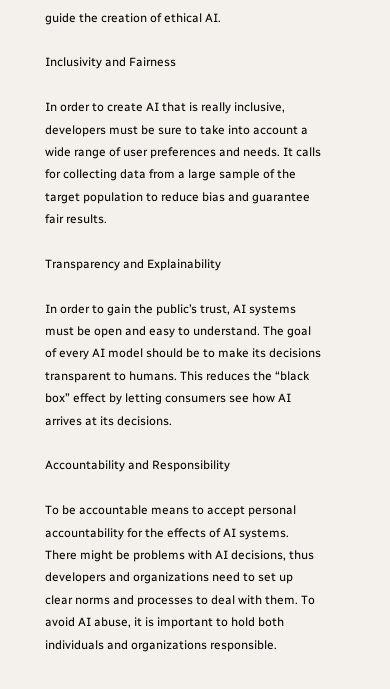guide the creation of ethical AI.

Inclusivity and Fairness

In order to create AI that is really inclusive, developers must be sure to take into account a wide range of user preferences and needs. It calls for collecting data from a large sample of the target population to reduce bias and guarantee fair results.

Transparency and Explainability

In order to gain the public’s trust, AI systems must be open and easy to understand. The goal of every AI model should be to make its decisions transparent to humans. This reduces the “black box” effect by letting consumers see how AI arrives at its decisions.

Accountability and Responsibility

To be accountable means to accept personal accountability for the effects of AI systems. There might be problems with AI decisions, thus developers and organizations need to set up clear norms and processes to deal with them. To avoid AI abuse, it is important to hold both individuals and organizations responsible.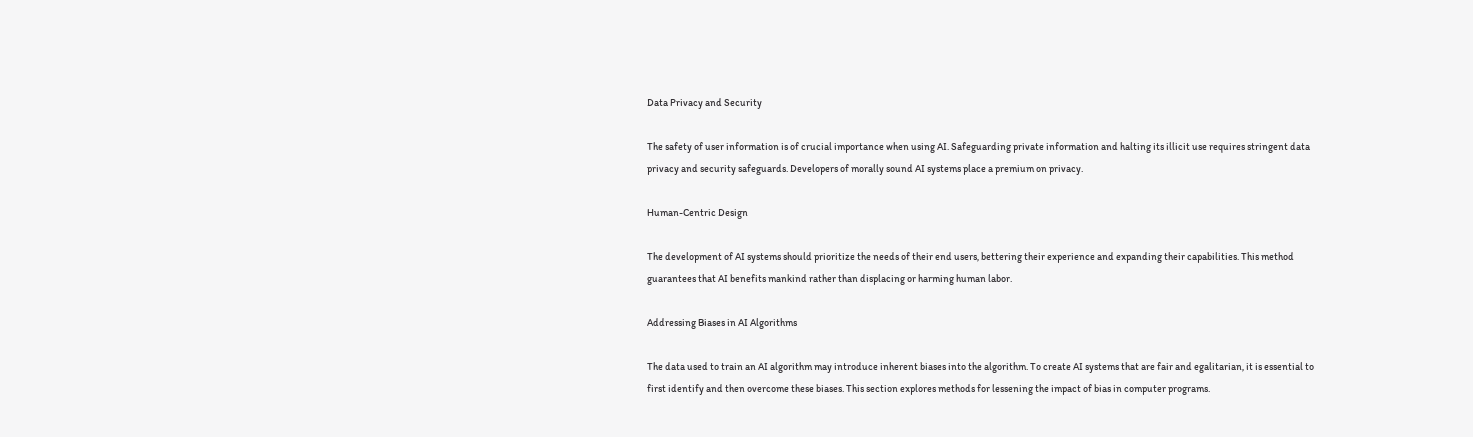Data Privacy and Security

The safety of user information is of crucial importance when using AI. Safeguarding private information and halting its illicit use requires stringent data privacy and security safeguards. Developers of morally sound AI systems place a premium on privacy.

Human-Centric Design

The development of AI systems should prioritize the needs of their end users, bettering their experience and expanding their capabilities. This method guarantees that AI benefits mankind rather than displacing or harming human labor.

Addressing Biases in AI Algorithms

The data used to train an AI algorithm may introduce inherent biases into the algorithm. To create AI systems that are fair and egalitarian, it is essential to first identify and then overcome these biases. This section explores methods for lessening the impact of bias in computer programs.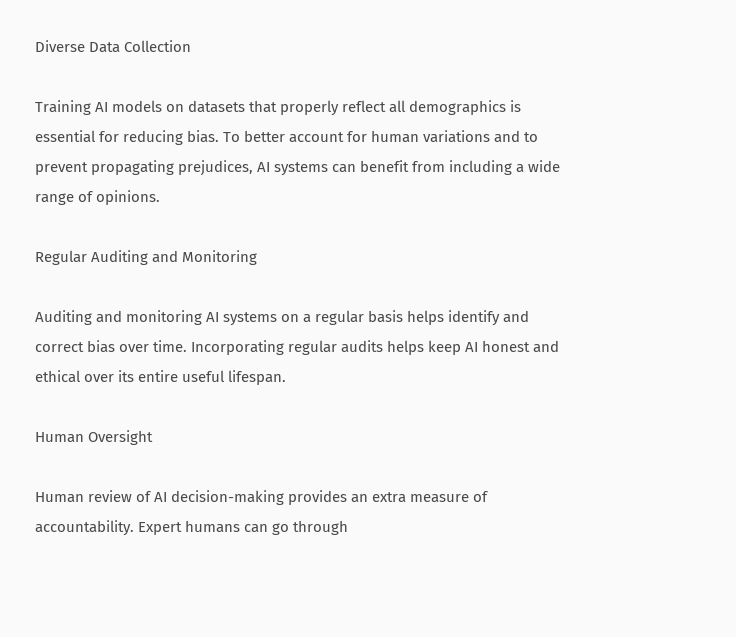Diverse Data Collection

Training AI models on datasets that properly reflect all demographics is essential for reducing bias. To better account for human variations and to prevent propagating prejudices, AI systems can benefit from including a wide range of opinions.

Regular Auditing and Monitoring

Auditing and monitoring AI systems on a regular basis helps identify and correct bias over time. Incorporating regular audits helps keep AI honest and ethical over its entire useful lifespan.

Human Oversight

Human review of AI decision-making provides an extra measure of accountability. Expert humans can go through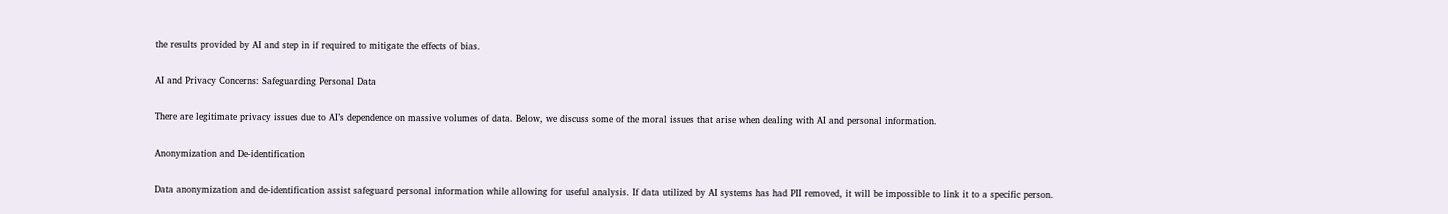the results provided by AI and step in if required to mitigate the effects of bias.

AI and Privacy Concerns: Safeguarding Personal Data

There are legitimate privacy issues due to AI’s dependence on massive volumes of data. Below, we discuss some of the moral issues that arise when dealing with AI and personal information.

Anonymization and De-identification

Data anonymization and de-identification assist safeguard personal information while allowing for useful analysis. If data utilized by AI systems has had PII removed, it will be impossible to link it to a specific person.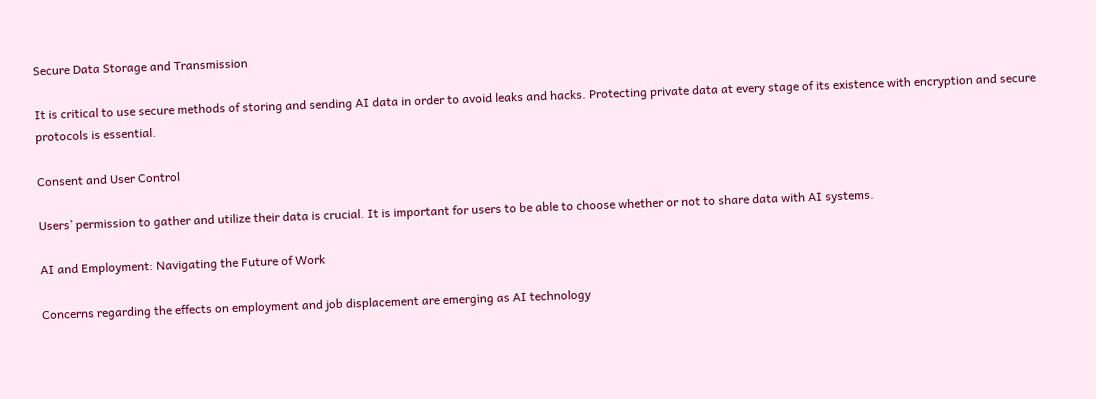Secure Data Storage and Transmission

It is critical to use secure methods of storing and sending AI data in order to avoid leaks and hacks. Protecting private data at every stage of its existence with encryption and secure protocols is essential.

Consent and User Control

Users’ permission to gather and utilize their data is crucial. It is important for users to be able to choose whether or not to share data with AI systems.

AI and Employment: Navigating the Future of Work

Concerns regarding the effects on employment and job displacement are emerging as AI technology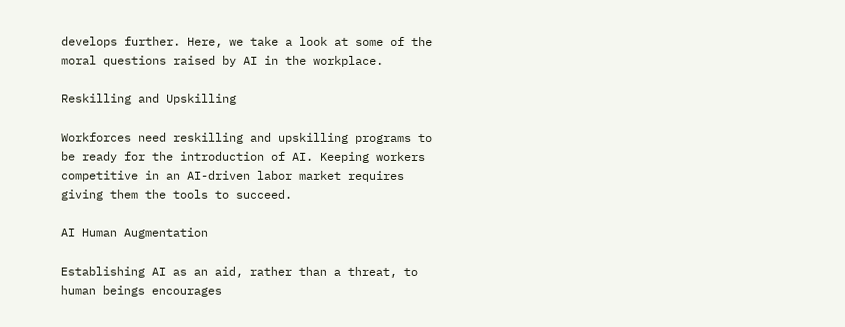develops further. Here, we take a look at some of the moral questions raised by AI in the workplace.

Reskilling and Upskilling

Workforces need reskilling and upskilling programs to be ready for the introduction of AI. Keeping workers competitive in an AI-driven labor market requires giving them the tools to succeed.

AI Human Augmentation

Establishing AI as an aid, rather than a threat, to human beings encourages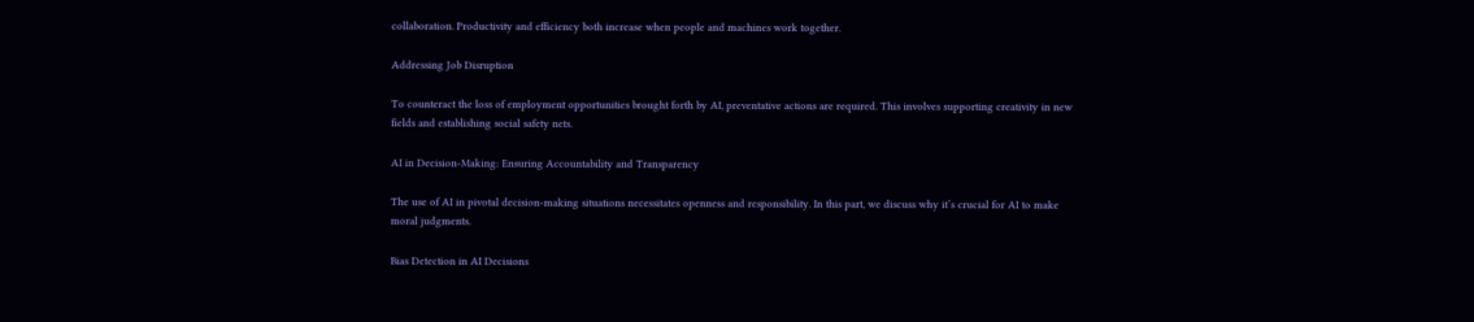collaboration. Productivity and efficiency both increase when people and machines work together.

Addressing Job Disruption

To counteract the loss of employment opportunities brought forth by AI, preventative actions are required. This involves supporting creativity in new fields and establishing social safety nets.

AI in Decision-Making: Ensuring Accountability and Transparency

The use of AI in pivotal decision-making situations necessitates openness and responsibility. In this part, we discuss why it’s crucial for AI to make moral judgments.

Bias Detection in AI Decisions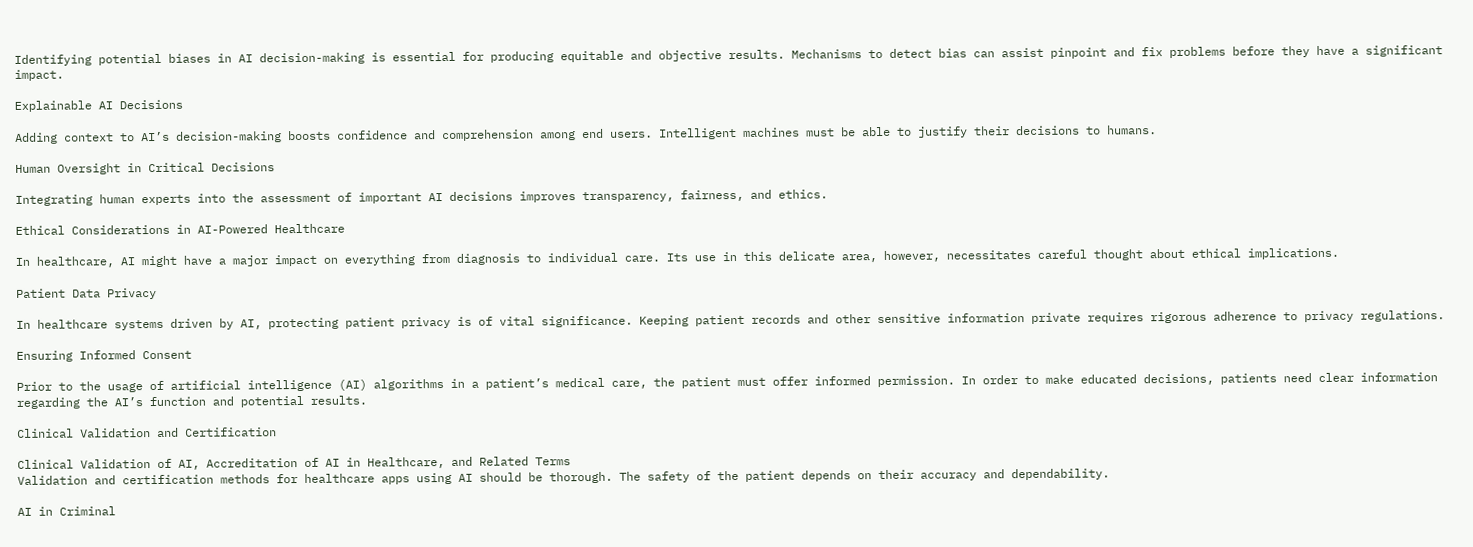Identifying potential biases in AI decision-making is essential for producing equitable and objective results. Mechanisms to detect bias can assist pinpoint and fix problems before they have a significant impact.

Explainable AI Decisions

Adding context to AI’s decision-making boosts confidence and comprehension among end users. Intelligent machines must be able to justify their decisions to humans.

Human Oversight in Critical Decisions

Integrating human experts into the assessment of important AI decisions improves transparency, fairness, and ethics.

Ethical Considerations in AI-Powered Healthcare

In healthcare, AI might have a major impact on everything from diagnosis to individual care. Its use in this delicate area, however, necessitates careful thought about ethical implications.

Patient Data Privacy

In healthcare systems driven by AI, protecting patient privacy is of vital significance. Keeping patient records and other sensitive information private requires rigorous adherence to privacy regulations.

Ensuring Informed Consent

Prior to the usage of artificial intelligence (AI) algorithms in a patient’s medical care, the patient must offer informed permission. In order to make educated decisions, patients need clear information regarding the AI’s function and potential results.

Clinical Validation and Certification

Clinical Validation of AI, Accreditation of AI in Healthcare, and Related Terms
Validation and certification methods for healthcare apps using AI should be thorough. The safety of the patient depends on their accuracy and dependability.

AI in Criminal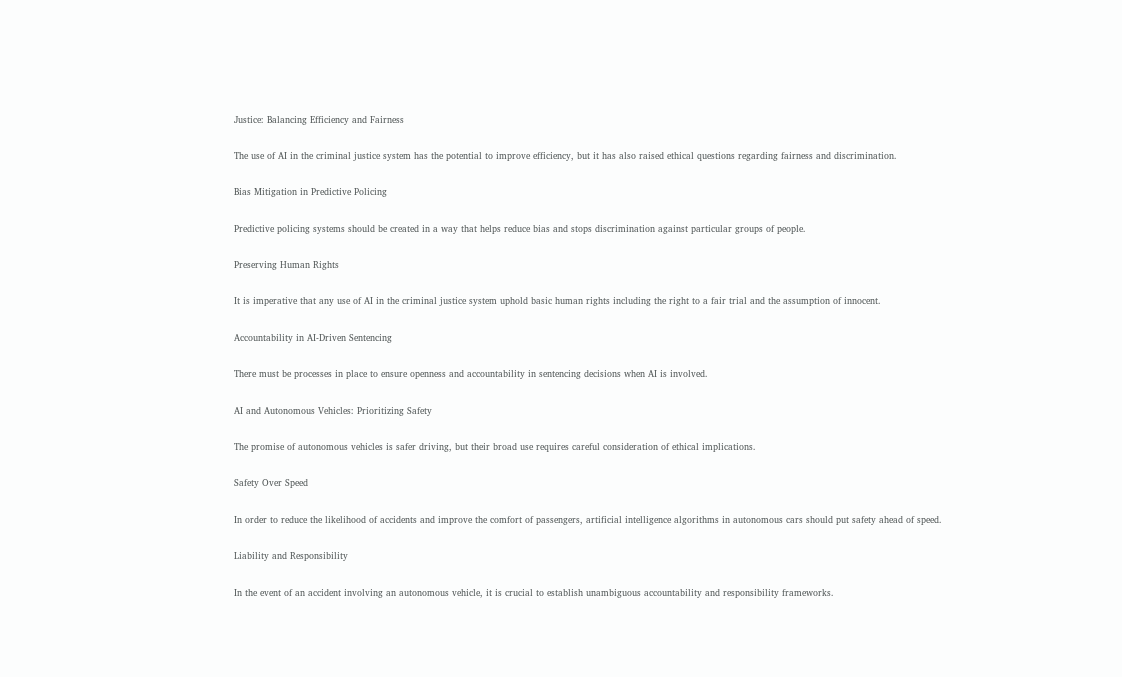Justice: Balancing Efficiency and Fairness

The use of AI in the criminal justice system has the potential to improve efficiency, but it has also raised ethical questions regarding fairness and discrimination.

Bias Mitigation in Predictive Policing

Predictive policing systems should be created in a way that helps reduce bias and stops discrimination against particular groups of people.

Preserving Human Rights

It is imperative that any use of AI in the criminal justice system uphold basic human rights including the right to a fair trial and the assumption of innocent.

Accountability in AI-Driven Sentencing

There must be processes in place to ensure openness and accountability in sentencing decisions when AI is involved.

AI and Autonomous Vehicles: Prioritizing Safety

The promise of autonomous vehicles is safer driving, but their broad use requires careful consideration of ethical implications.

Safety Over Speed

In order to reduce the likelihood of accidents and improve the comfort of passengers, artificial intelligence algorithms in autonomous cars should put safety ahead of speed.

Liability and Responsibility

In the event of an accident involving an autonomous vehicle, it is crucial to establish unambiguous accountability and responsibility frameworks.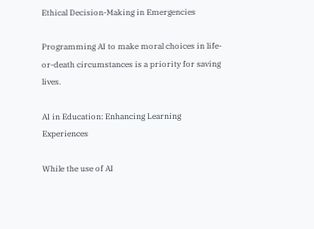Ethical Decision-Making in Emergencies

Programming AI to make moral choices in life-or-death circumstances is a priority for saving lives.

AI in Education: Enhancing Learning Experiences

While the use of AI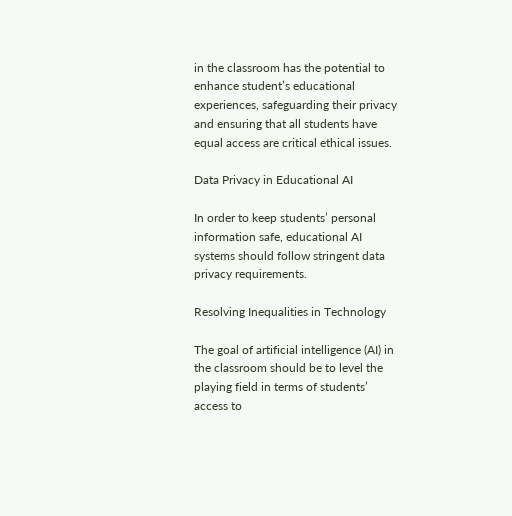in the classroom has the potential to enhance student’s educational experiences, safeguarding their privacy and ensuring that all students have equal access are critical ethical issues.

Data Privacy in Educational AI

In order to keep students’ personal information safe, educational AI systems should follow stringent data privacy requirements.

Resolving Inequalities in Technology

The goal of artificial intelligence (AI) in the classroom should be to level the playing field in terms of students’ access to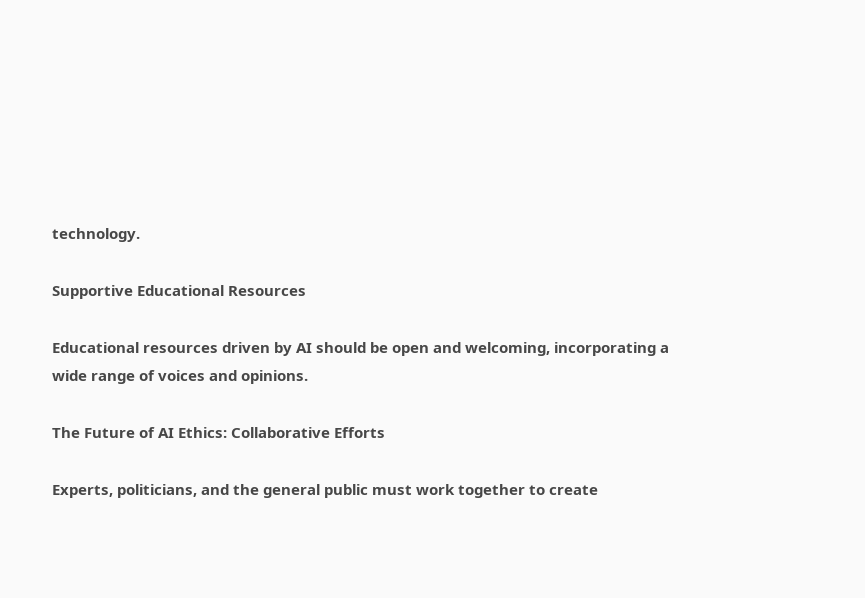technology.

Supportive Educational Resources

Educational resources driven by AI should be open and welcoming, incorporating a wide range of voices and opinions.

The Future of AI Ethics: Collaborative Efforts

Experts, politicians, and the general public must work together to create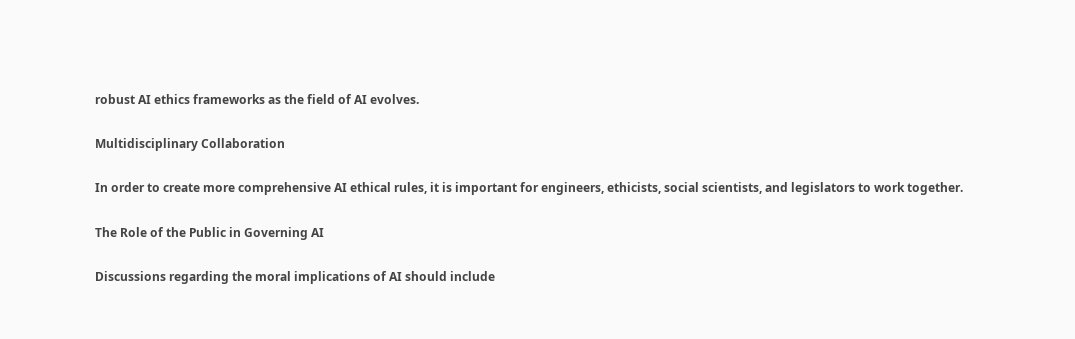robust AI ethics frameworks as the field of AI evolves.

Multidisciplinary Collaboration

In order to create more comprehensive AI ethical rules, it is important for engineers, ethicists, social scientists, and legislators to work together.

The Role of the Public in Governing AI

Discussions regarding the moral implications of AI should include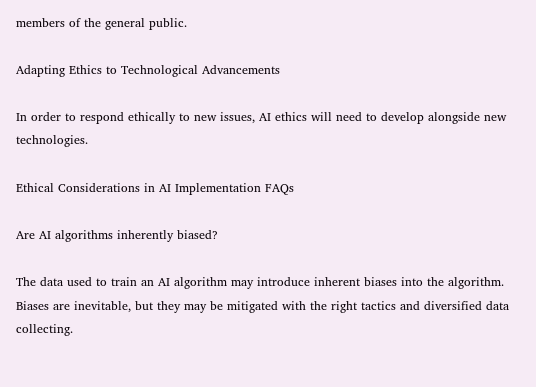members of the general public.

Adapting Ethics to Technological Advancements

In order to respond ethically to new issues, AI ethics will need to develop alongside new technologies.

Ethical Considerations in AI Implementation FAQs

Are AI algorithms inherently biased?

The data used to train an AI algorithm may introduce inherent biases into the algorithm. Biases are inevitable, but they may be mitigated with the right tactics and diversified data collecting.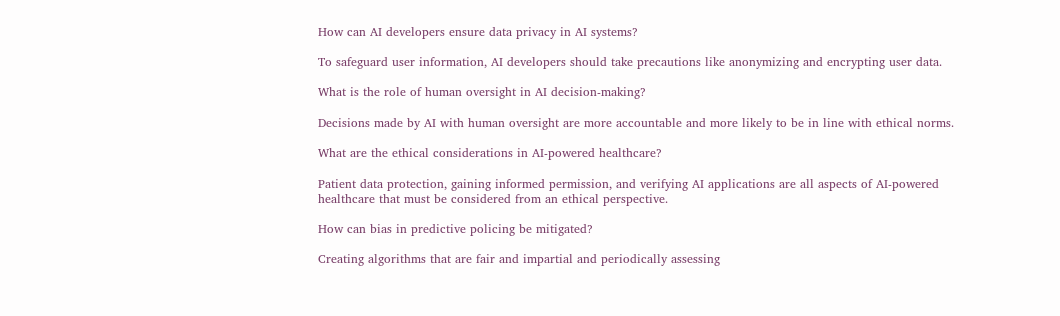How can AI developers ensure data privacy in AI systems?

To safeguard user information, AI developers should take precautions like anonymizing and encrypting user data.

What is the role of human oversight in AI decision-making?

Decisions made by AI with human oversight are more accountable and more likely to be in line with ethical norms.

What are the ethical considerations in AI-powered healthcare?

Patient data protection, gaining informed permission, and verifying AI applications are all aspects of AI-powered healthcare that must be considered from an ethical perspective.

How can bias in predictive policing be mitigated?

Creating algorithms that are fair and impartial and periodically assessing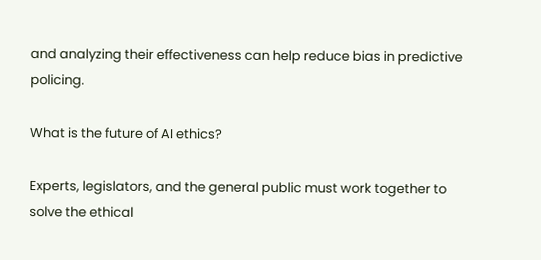and analyzing their effectiveness can help reduce bias in predictive policing.

What is the future of AI ethics?

Experts, legislators, and the general public must work together to solve the ethical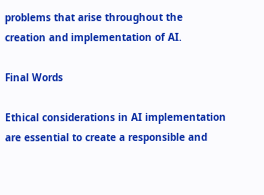problems that arise throughout the creation and implementation of AI.

Final Words

Ethical considerations in AI implementation are essential to create a responsible and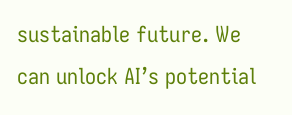sustainable future. We can unlock AI’s potential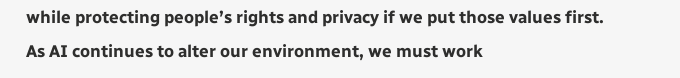while protecting people’s rights and privacy if we put those values first. As AI continues to alter our environment, we must work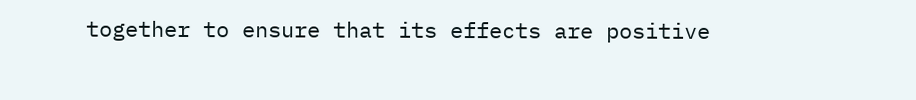together to ensure that its effects are positive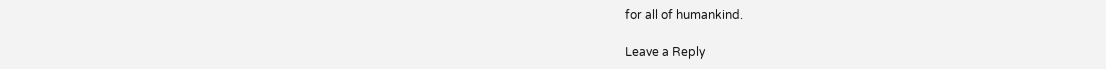for all of humankind.

Leave a Reply